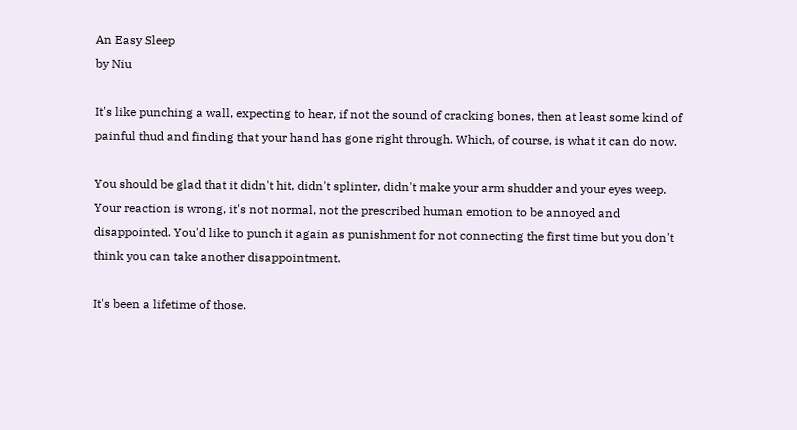An Easy Sleep
by Niu

It's like punching a wall, expecting to hear, if not the sound of cracking bones, then at least some kind of painful thud and finding that your hand has gone right through. Which, of course, is what it can do now.

You should be glad that it didn't hit, didn't splinter, didn't make your arm shudder and your eyes weep. Your reaction is wrong, it's not normal, not the prescribed human emotion to be annoyed and disappointed. You'd like to punch it again as punishment for not connecting the first time but you don't think you can take another disappointment.

It's been a lifetime of those.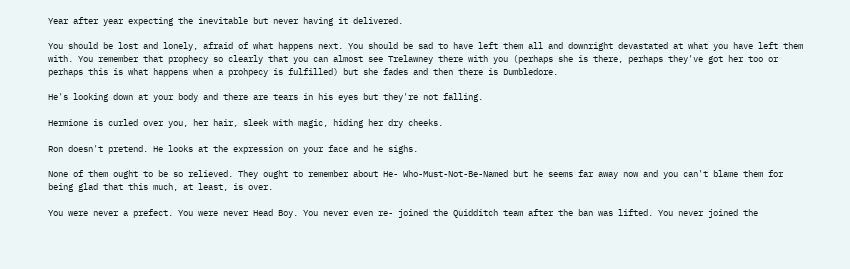Year after year expecting the inevitable but never having it delivered.

You should be lost and lonely, afraid of what happens next. You should be sad to have left them all and downright devastated at what you have left them with. You remember that prophecy so clearly that you can almost see Trelawney there with you (perhaps she is there, perhaps they've got her too or perhaps this is what happens when a prohpecy is fulfilled) but she fades and then there is Dumbledore.

He's looking down at your body and there are tears in his eyes but they're not falling.

Hermione is curled over you, her hair, sleek with magic, hiding her dry cheeks.

Ron doesn't pretend. He looks at the expression on your face and he sighs.

None of them ought to be so relieved. They ought to remember about He- Who-Must-Not-Be-Named but he seems far away now and you can't blame them for being glad that this much, at least, is over.

You were never a prefect. You were never Head Boy. You never even re- joined the Quidditch team after the ban was lifted. You never joined the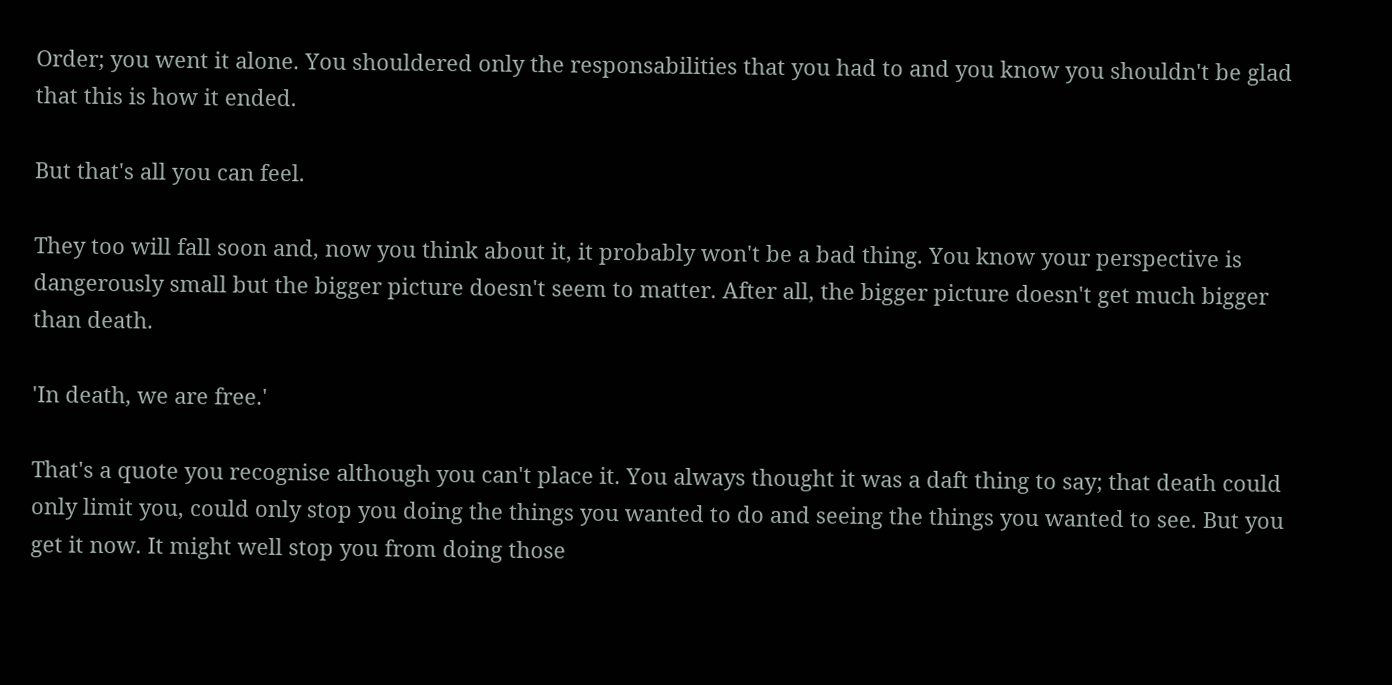Order; you went it alone. You shouldered only the responsabilities that you had to and you know you shouldn't be glad that this is how it ended.

But that's all you can feel.

They too will fall soon and, now you think about it, it probably won't be a bad thing. You know your perspective is dangerously small but the bigger picture doesn't seem to matter. After all, the bigger picture doesn't get much bigger than death.

'In death, we are free.'

That's a quote you recognise although you can't place it. You always thought it was a daft thing to say; that death could only limit you, could only stop you doing the things you wanted to do and seeing the things you wanted to see. But you get it now. It might well stop you from doing those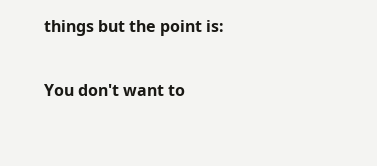things but the point is:

You don't want to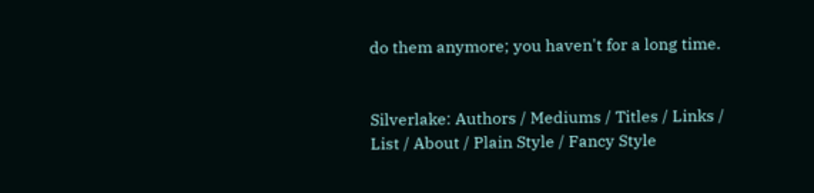do them anymore; you haven't for a long time.


Silverlake: Authors / Mediums / Titles / Links / List / About / Plain Style / Fancy Style